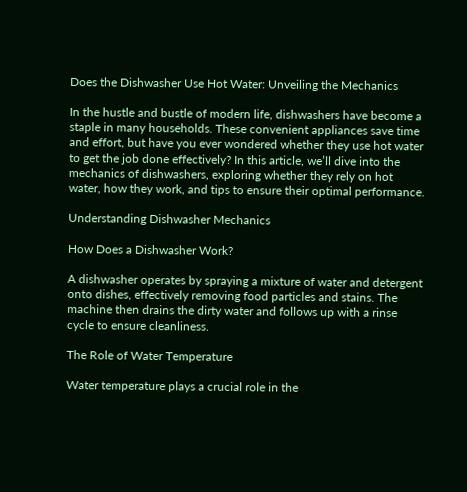Does the Dishwasher Use Hot Water: Unveiling the Mechanics

In the hustle and bustle of modern life, dishwashers have become a staple in many households. These convenient appliances save time and effort, but have you ever wondered whether they use hot water to get the job done effectively? In this article, we’ll dive into the mechanics of dishwashers, exploring whether they rely on hot water, how they work, and tips to ensure their optimal performance.

Understanding Dishwasher Mechanics

How Does a Dishwasher Work?

A dishwasher operates by spraying a mixture of water and detergent onto dishes, effectively removing food particles and stains. The machine then drains the dirty water and follows up with a rinse cycle to ensure cleanliness.

The Role of Water Temperature

Water temperature plays a crucial role in the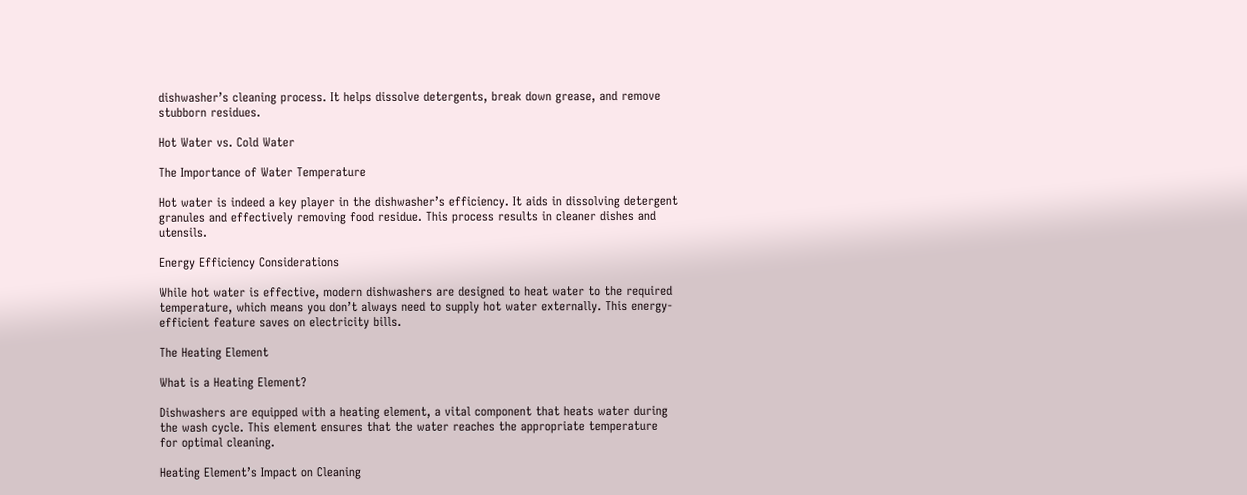dishwasher’s cleaning process. It helps dissolve detergents, break down grease, and remove stubborn residues.

Hot Water vs. Cold Water

The Importance of Water Temperature

Hot water is indeed a key player in the dishwasher’s efficiency. It aids in dissolving detergent granules and effectively removing food residue. This process results in cleaner dishes and utensils.

Energy Efficiency Considerations

While hot water is effective, modern dishwashers are designed to heat water to the required temperature, which means you don’t always need to supply hot water externally. This energy-efficient feature saves on electricity bills.

The Heating Element

What is a Heating Element?

Dishwashers are equipped with a heating element, a vital component that heats water during the wash cycle. This element ensures that the water reaches the appropriate temperature for optimal cleaning.

Heating Element’s Impact on Cleaning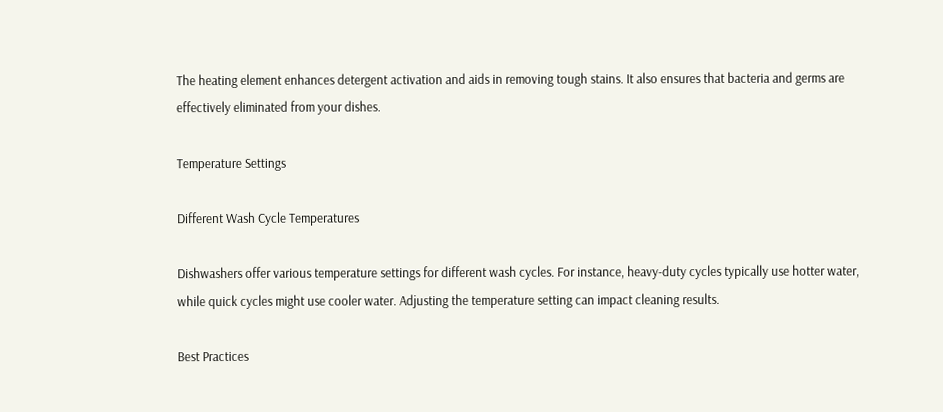The heating element enhances detergent activation and aids in removing tough stains. It also ensures that bacteria and germs are effectively eliminated from your dishes.

Temperature Settings

Different Wash Cycle Temperatures

Dishwashers offer various temperature settings for different wash cycles. For instance, heavy-duty cycles typically use hotter water, while quick cycles might use cooler water. Adjusting the temperature setting can impact cleaning results.

Best Practices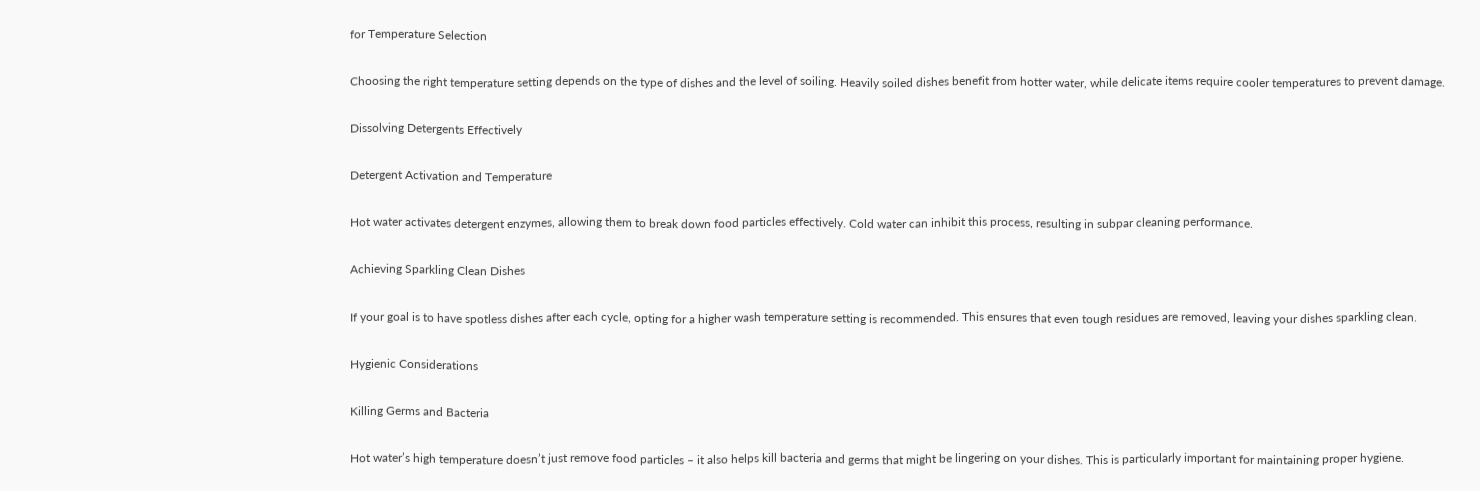for Temperature Selection

Choosing the right temperature setting depends on the type of dishes and the level of soiling. Heavily soiled dishes benefit from hotter water, while delicate items require cooler temperatures to prevent damage.

Dissolving Detergents Effectively

Detergent Activation and Temperature

Hot water activates detergent enzymes, allowing them to break down food particles effectively. Cold water can inhibit this process, resulting in subpar cleaning performance.

Achieving Sparkling Clean Dishes

If your goal is to have spotless dishes after each cycle, opting for a higher wash temperature setting is recommended. This ensures that even tough residues are removed, leaving your dishes sparkling clean.

Hygienic Considerations

Killing Germs and Bacteria

Hot water’s high temperature doesn’t just remove food particles – it also helps kill bacteria and germs that might be lingering on your dishes. This is particularly important for maintaining proper hygiene.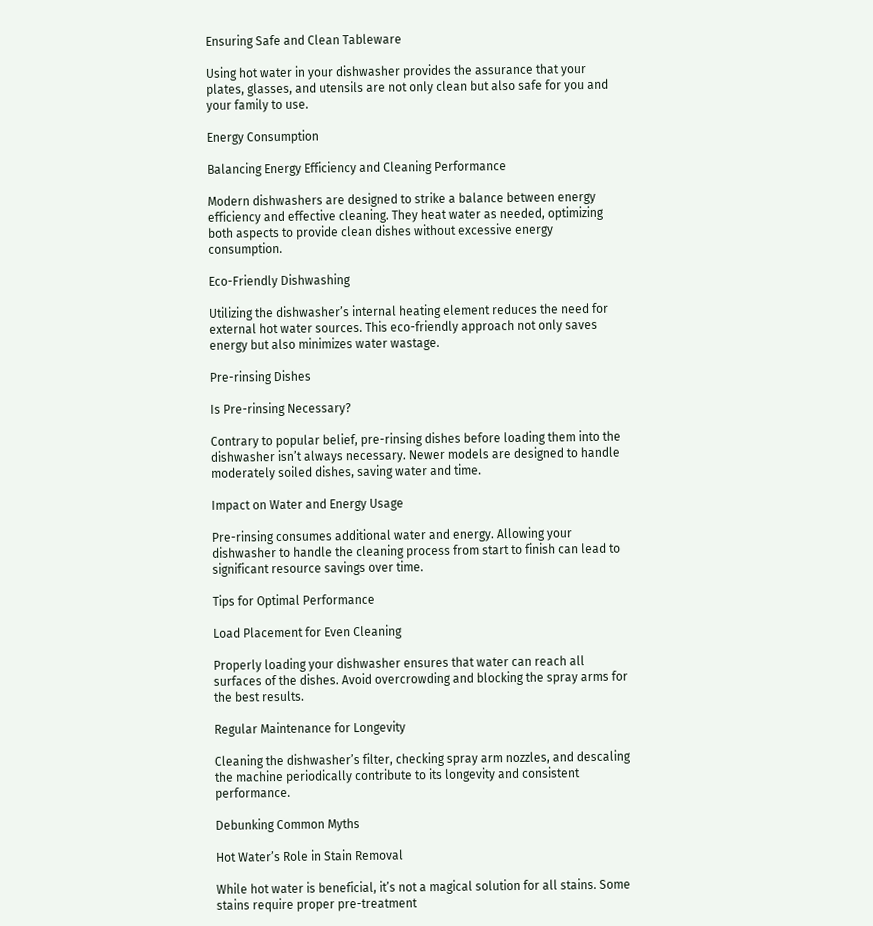Ensuring Safe and Clean Tableware

Using hot water in your dishwasher provides the assurance that your plates, glasses, and utensils are not only clean but also safe for you and your family to use.

Energy Consumption

Balancing Energy Efficiency and Cleaning Performance

Modern dishwashers are designed to strike a balance between energy efficiency and effective cleaning. They heat water as needed, optimizing both aspects to provide clean dishes without excessive energy consumption.

Eco-Friendly Dishwashing

Utilizing the dishwasher’s internal heating element reduces the need for external hot water sources. This eco-friendly approach not only saves energy but also minimizes water wastage.

Pre-rinsing Dishes

Is Pre-rinsing Necessary?

Contrary to popular belief, pre-rinsing dishes before loading them into the dishwasher isn’t always necessary. Newer models are designed to handle moderately soiled dishes, saving water and time.

Impact on Water and Energy Usage

Pre-rinsing consumes additional water and energy. Allowing your dishwasher to handle the cleaning process from start to finish can lead to significant resource savings over time.

Tips for Optimal Performance

Load Placement for Even Cleaning

Properly loading your dishwasher ensures that water can reach all surfaces of the dishes. Avoid overcrowding and blocking the spray arms for the best results.

Regular Maintenance for Longevity

Cleaning the dishwasher’s filter, checking spray arm nozzles, and descaling the machine periodically contribute to its longevity and consistent performance.

Debunking Common Myths

Hot Water’s Role in Stain Removal

While hot water is beneficial, it’s not a magical solution for all stains. Some stains require proper pre-treatment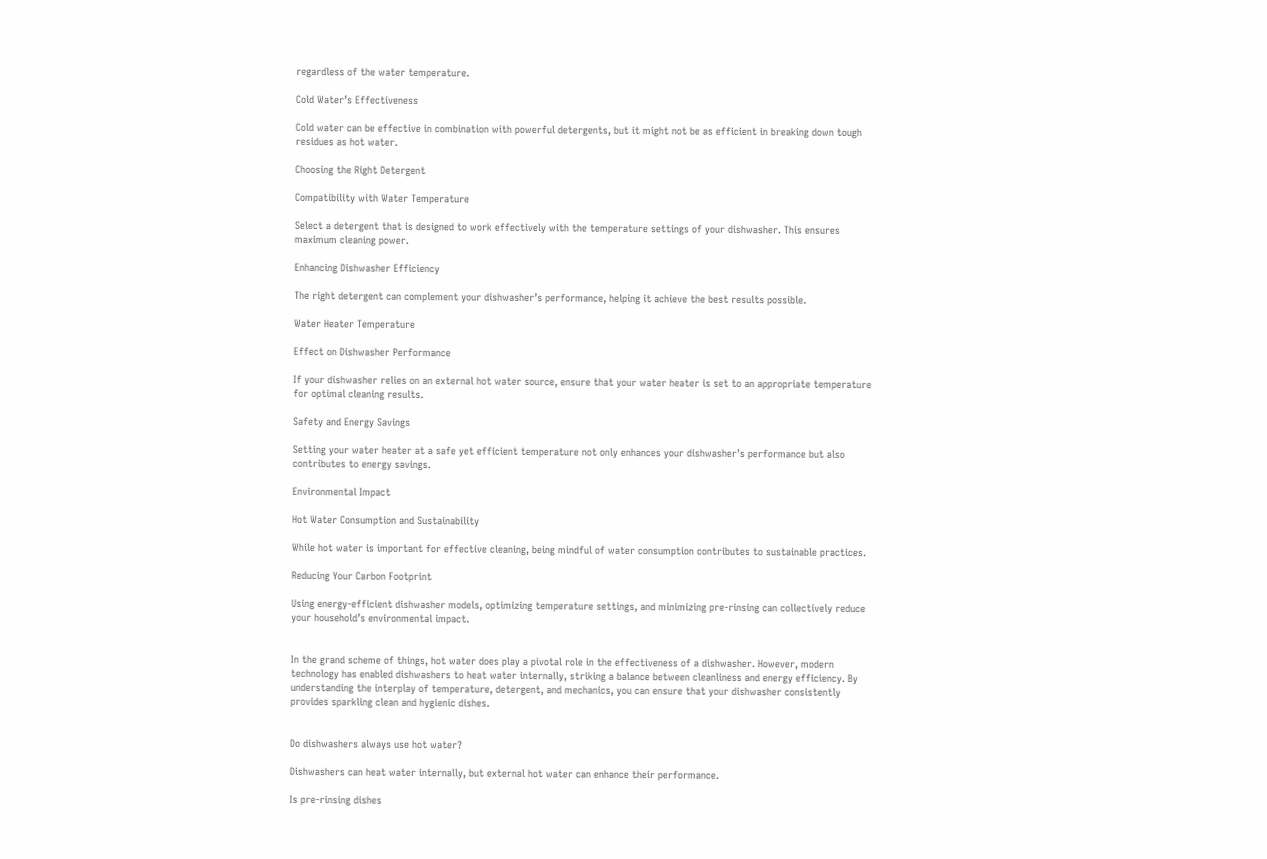regardless of the water temperature.

Cold Water’s Effectiveness

Cold water can be effective in combination with powerful detergents, but it might not be as efficient in breaking down tough residues as hot water.

Choosing the Right Detergent

Compatibility with Water Temperature

Select a detergent that is designed to work effectively with the temperature settings of your dishwasher. This ensures maximum cleaning power.

Enhancing Dishwasher Efficiency

The right detergent can complement your dishwasher’s performance, helping it achieve the best results possible.

Water Heater Temperature

Effect on Dishwasher Performance

If your dishwasher relies on an external hot water source, ensure that your water heater is set to an appropriate temperature for optimal cleaning results.

Safety and Energy Savings

Setting your water heater at a safe yet efficient temperature not only enhances your dishwasher’s performance but also contributes to energy savings.

Environmental Impact

Hot Water Consumption and Sustainability

While hot water is important for effective cleaning, being mindful of water consumption contributes to sustainable practices.

Reducing Your Carbon Footprint

Using energy-efficient dishwasher models, optimizing temperature settings, and minimizing pre-rinsing can collectively reduce your household’s environmental impact.


In the grand scheme of things, hot water does play a pivotal role in the effectiveness of a dishwasher. However, modern technology has enabled dishwashers to heat water internally, striking a balance between cleanliness and energy efficiency. By understanding the interplay of temperature, detergent, and mechanics, you can ensure that your dishwasher consistently provides sparkling clean and hygienic dishes.


Do dishwashers always use hot water?

Dishwashers can heat water internally, but external hot water can enhance their performance.

Is pre-rinsing dishes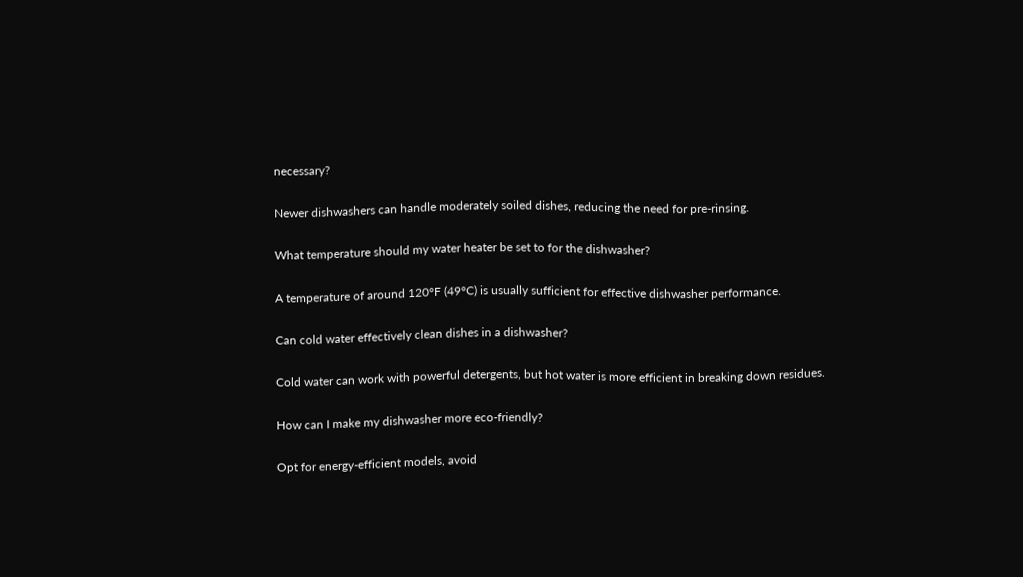necessary?

Newer dishwashers can handle moderately soiled dishes, reducing the need for pre-rinsing.

What temperature should my water heater be set to for the dishwasher?

A temperature of around 120°F (49°C) is usually sufficient for effective dishwasher performance.

Can cold water effectively clean dishes in a dishwasher?

Cold water can work with powerful detergents, but hot water is more efficient in breaking down residues.

How can I make my dishwasher more eco-friendly?

Opt for energy-efficient models, avoid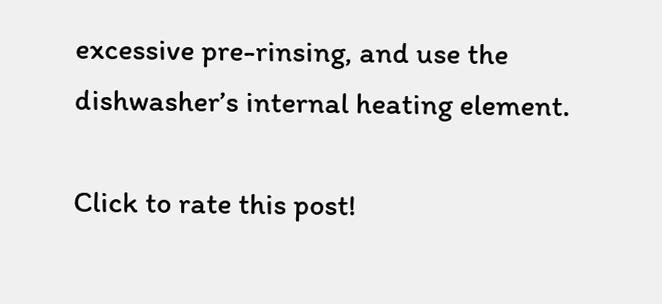excessive pre-rinsing, and use the dishwasher’s internal heating element.

Click to rate this post!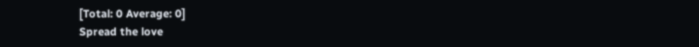[Total: 0 Average: 0]
Spread the love